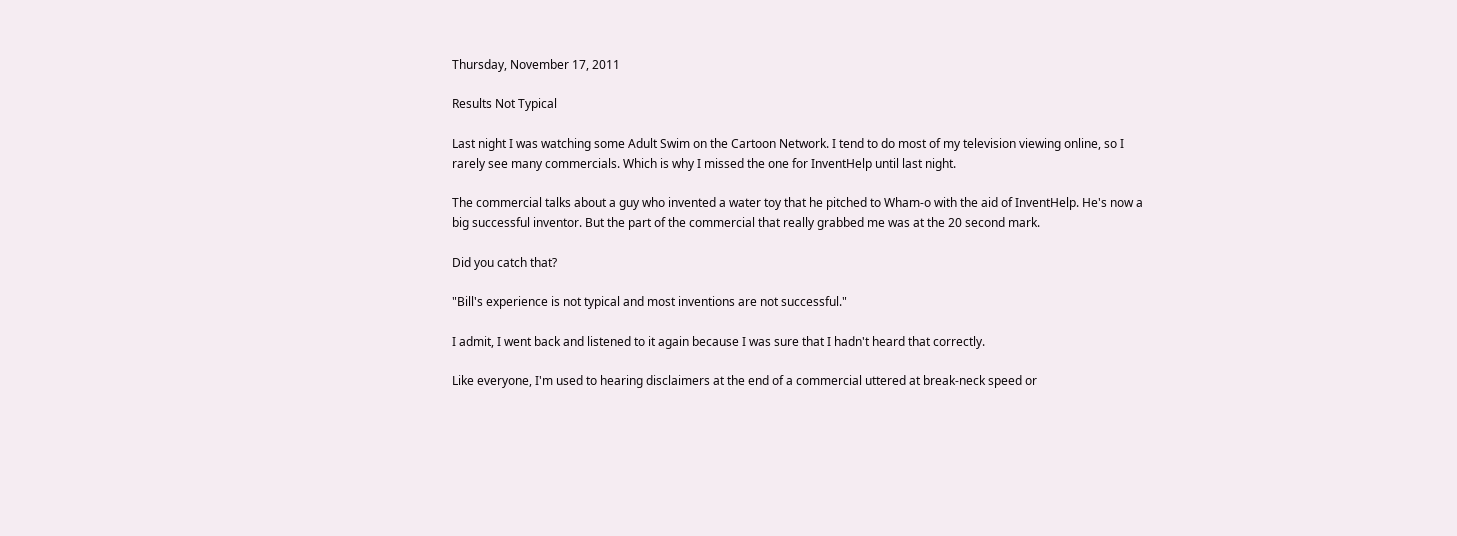Thursday, November 17, 2011

Results Not Typical

Last night I was watching some Adult Swim on the Cartoon Network. I tend to do most of my television viewing online, so I rarely see many commercials. Which is why I missed the one for InventHelp until last night.

The commercial talks about a guy who invented a water toy that he pitched to Wham-o with the aid of InventHelp. He's now a big successful inventor. But the part of the commercial that really grabbed me was at the 20 second mark.

Did you catch that?

"Bill's experience is not typical and most inventions are not successful."

I admit, I went back and listened to it again because I was sure that I hadn't heard that correctly.

Like everyone, I'm used to hearing disclaimers at the end of a commercial uttered at break-neck speed or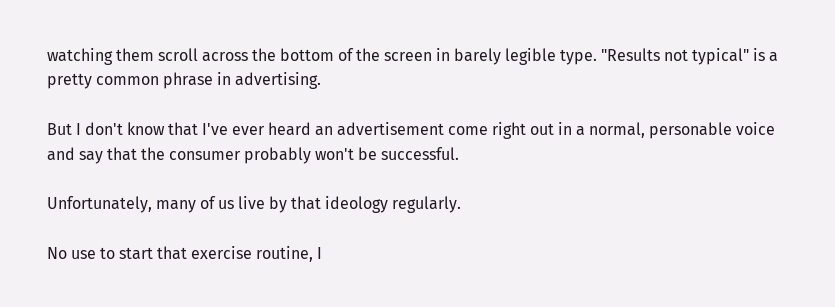watching them scroll across the bottom of the screen in barely legible type. "Results not typical" is a pretty common phrase in advertising.

But I don't know that I've ever heard an advertisement come right out in a normal, personable voice and say that the consumer probably won't be successful.

Unfortunately, many of us live by that ideology regularly.

No use to start that exercise routine, I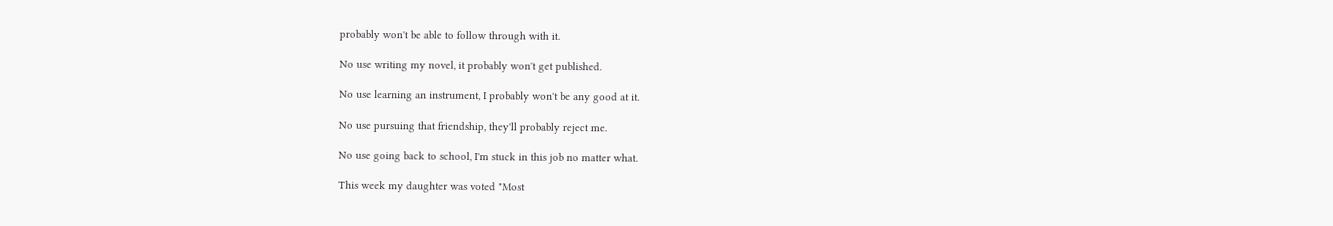probably won't be able to follow through with it.

No use writing my novel, it probably won't get published.

No use learning an instrument, I probably won't be any good at it.

No use pursuing that friendship, they'll probably reject me.

No use going back to school, I'm stuck in this job no matter what.

This week my daughter was voted "Most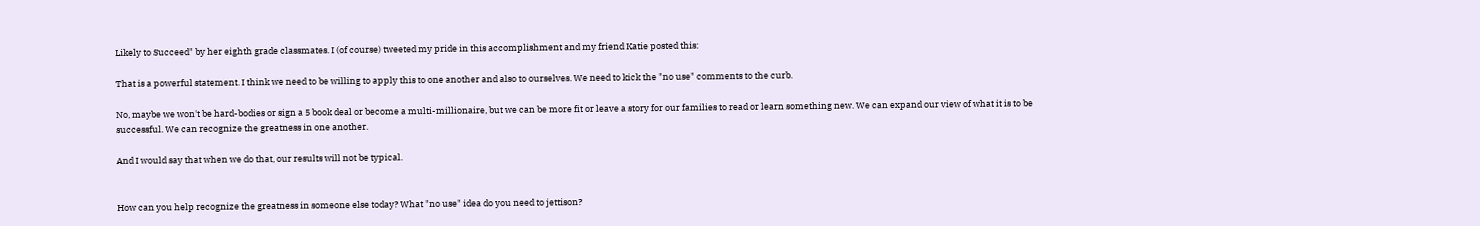Likely to Succeed" by her eighth grade classmates. I (of course) tweeted my pride in this accomplishment and my friend Katie posted this:

That is a powerful statement. I think we need to be willing to apply this to one another and also to ourselves. We need to kick the "no use" comments to the curb.

No, maybe we won't be hard-bodies or sign a 5 book deal or become a multi-millionaire, but we can be more fit or leave a story for our families to read or learn something new. We can expand our view of what it is to be successful. We can recognize the greatness in one another.

And I would say that when we do that, our results will not be typical.


How can you help recognize the greatness in someone else today? What "no use" idea do you need to jettison?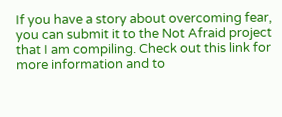If you have a story about overcoming fear, you can submit it to the Not Afraid project that I am compiling. Check out this link for more information and to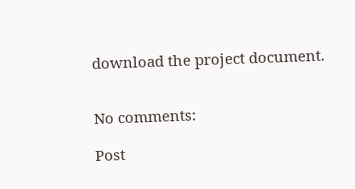download the project document.


No comments:

Post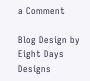a Comment

Blog Design by Eight Days Designs